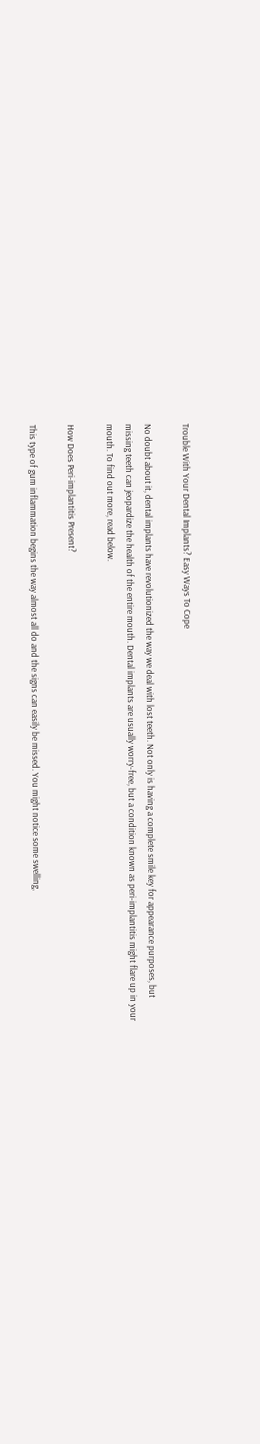Trouble With Your Dental Implants? Easy Ways To Cope

No doubt about it, dental implants have revolutionized the way we deal with lost teeth. Not only is having a complete smile key for appearance purposes, but missing teeth can jeopardize the health of the entire mouth. Dental implants are usually worry-free, but a condition known as peri-implantitis might flare up in your mouth. To find out more, read below.

How Does Peri-implantitis Present?

This type of gum inflammation begins the way almost all do and the signs can easily be missed. You might notice some swelling,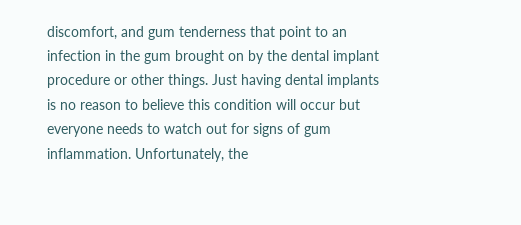discomfort, and gum tenderness that point to an infection in the gum brought on by the dental implant procedure or other things. Just having dental implants is no reason to believe this condition will occur but everyone needs to watch out for signs of gum inflammation. Unfortunately, the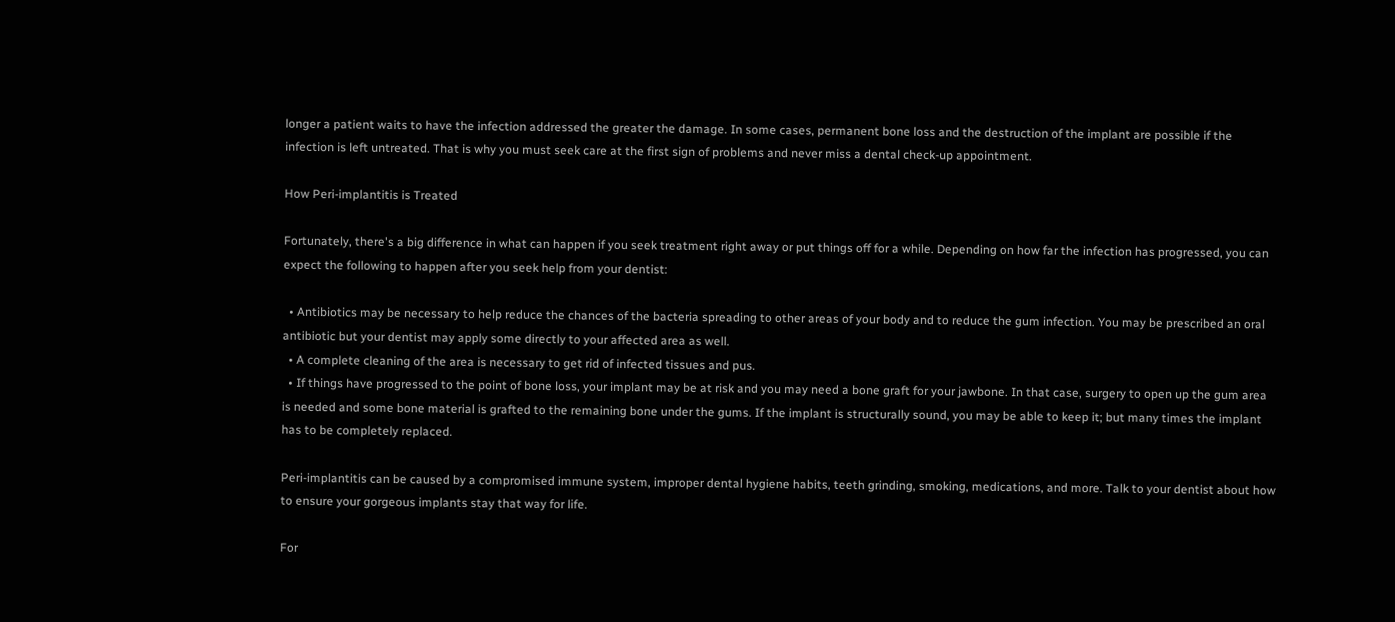longer a patient waits to have the infection addressed the greater the damage. In some cases, permanent bone loss and the destruction of the implant are possible if the infection is left untreated. That is why you must seek care at the first sign of problems and never miss a dental check-up appointment.

How Peri-implantitis is Treated

Fortunately, there's a big difference in what can happen if you seek treatment right away or put things off for a while. Depending on how far the infection has progressed, you can expect the following to happen after you seek help from your dentist:

  • Antibiotics may be necessary to help reduce the chances of the bacteria spreading to other areas of your body and to reduce the gum infection. You may be prescribed an oral antibiotic but your dentist may apply some directly to your affected area as well.
  • A complete cleaning of the area is necessary to get rid of infected tissues and pus.
  • If things have progressed to the point of bone loss, your implant may be at risk and you may need a bone graft for your jawbone. In that case, surgery to open up the gum area is needed and some bone material is grafted to the remaining bone under the gums. If the implant is structurally sound, you may be able to keep it; but many times the implant has to be completely replaced.

Peri-implantitis can be caused by a compromised immune system, improper dental hygiene habits, teeth grinding, smoking, medications, and more. Talk to your dentist about how to ensure your gorgeous implants stay that way for life.

For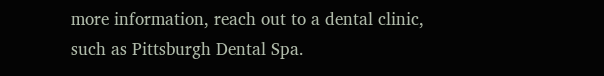more information, reach out to a dental clinic, such as Pittsburgh Dental Spa.